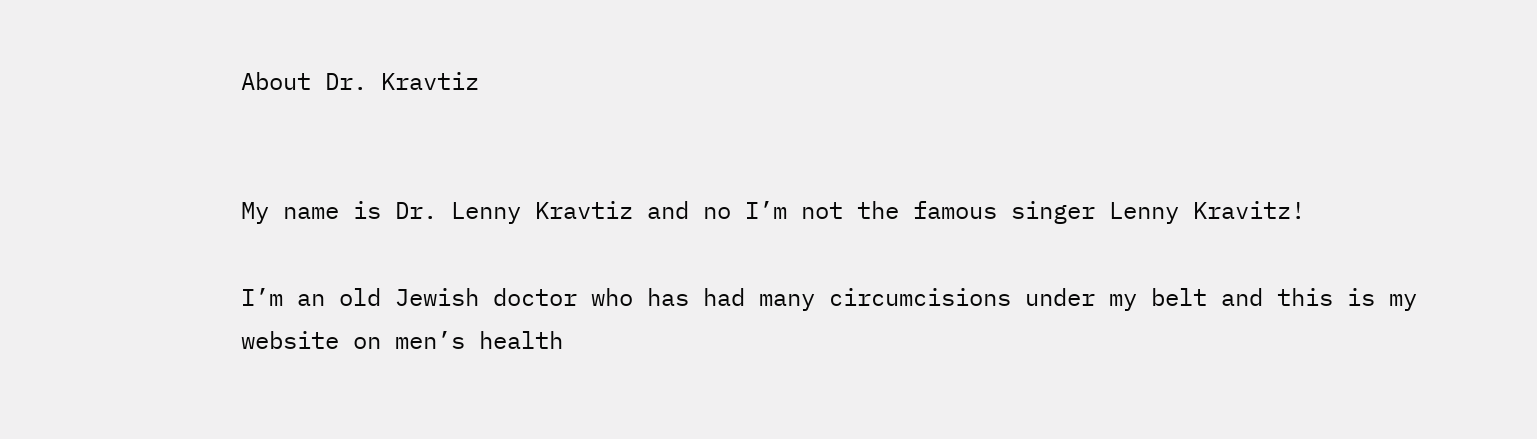About Dr. Kravtiz


My name is Dr. Lenny Kravtiz and no I’m not the famous singer Lenny Kravitz!

I’m an old Jewish doctor who has had many circumcisions under my belt and this is my website on men’s health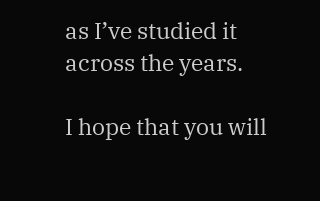as I’ve studied it across the years.

I hope that you will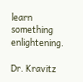learn something enlightening.

Dr. Kravitz